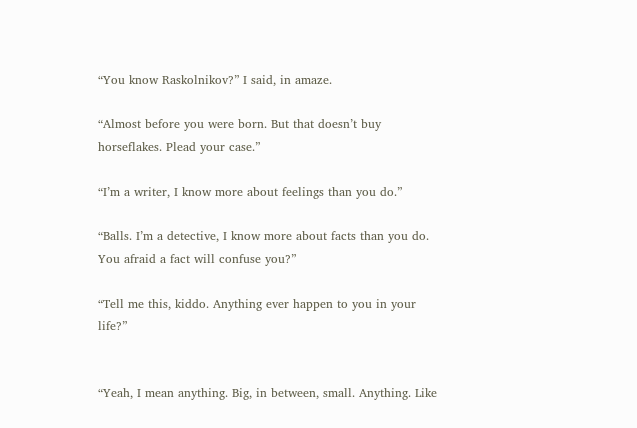“You know Raskolnikov?” I said, in amaze.

“Almost before you were born. But that doesn’t buy horseflakes. Plead your case.”

“I’m a writer, I know more about feelings than you do.”

“Balls. I’m a detective, I know more about facts than you do. You afraid a fact will confuse you?”

“Tell me this, kiddo. Anything ever happen to you in your life?”


“Yeah, I mean anything. Big, in between, small. Anything. Like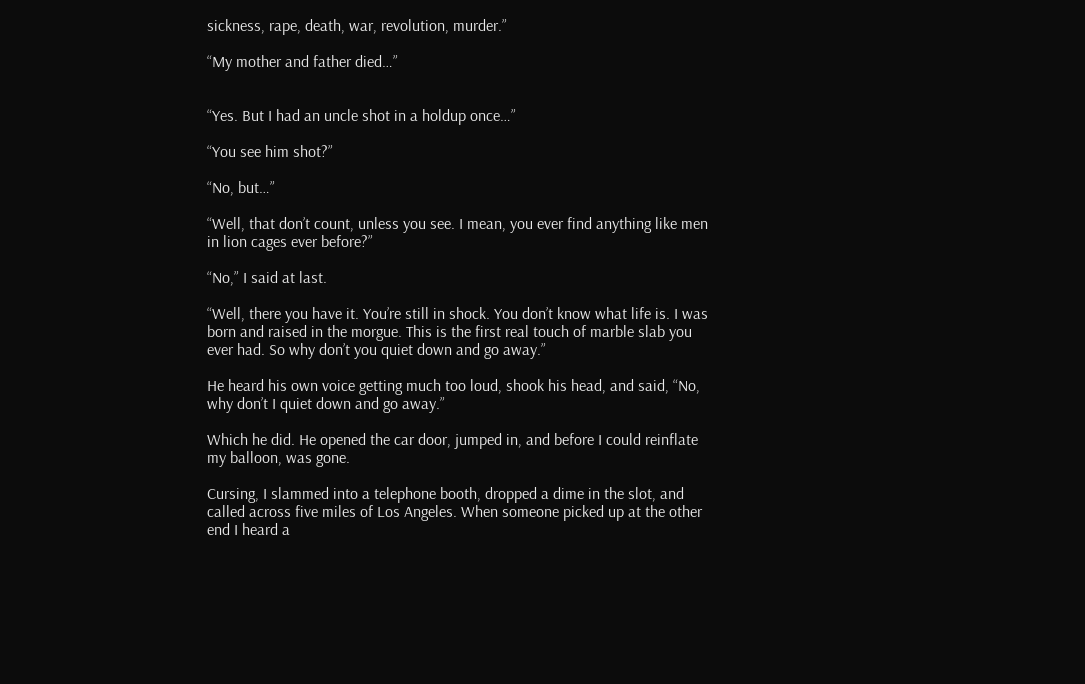sickness, rape, death, war, revolution, murder.”

“My mother and father died…”


“Yes. But I had an uncle shot in a holdup once…”

“You see him shot?”

“No, but…”

“Well, that don’t count, unless you see. I mean, you ever find anything like men in lion cages ever before?”

“No,” I said at last.

“Well, there you have it. You’re still in shock. You don’t know what life is. I was born and raised in the morgue. This is the first real touch of marble slab you ever had. So why don’t you quiet down and go away.”

He heard his own voice getting much too loud, shook his head, and said, “No, why don’t I quiet down and go away.”

Which he did. He opened the car door, jumped in, and before I could reinflate my balloon, was gone.

Cursing, I slammed into a telephone booth, dropped a dime in the slot, and called across five miles of Los Angeles. When someone picked up at the other end I heard a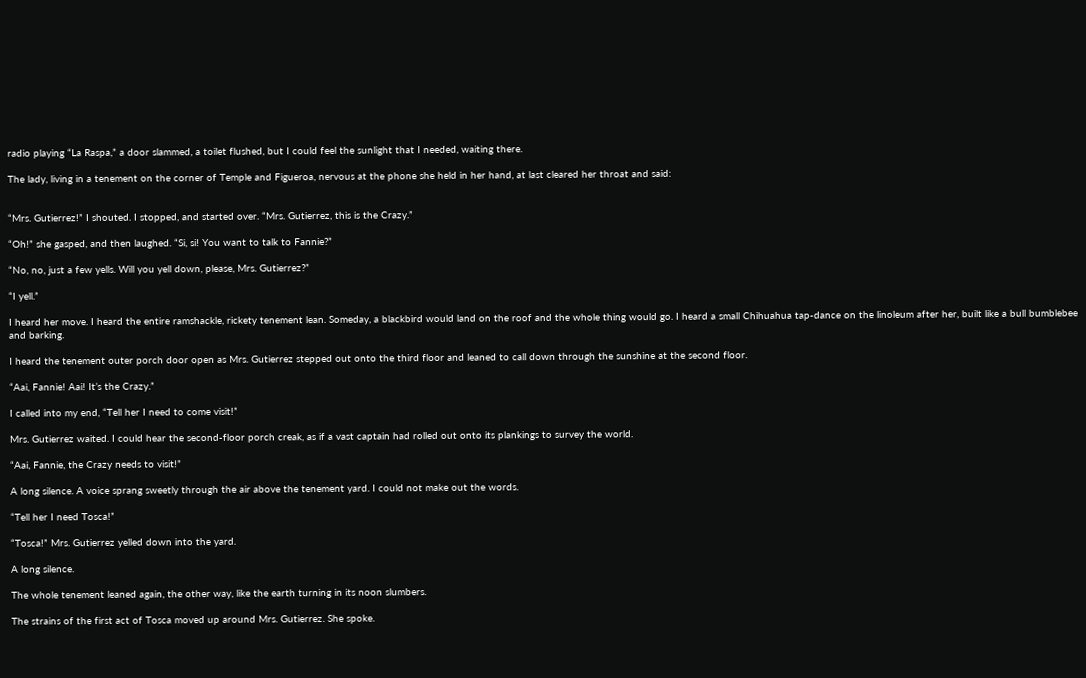radio playing “La Raspa,” a door slammed, a toilet flushed, but I could feel the sunlight that I needed, waiting there.

The lady, living in a tenement on the corner of Temple and Figueroa, nervous at the phone she held in her hand, at last cleared her throat and said:


“Mrs. Gutierrez!” I shouted. I stopped, and started over. “Mrs. Gutierrez, this is the Crazy.”

“Oh!” she gasped, and then laughed. “Si, si! You want to talk to Fannie?”

“No, no, just a few yells. Will you yell down, please, Mrs. Gutierrez?”

“I yell.”

I heard her move. I heard the entire ramshackle, rickety tenement lean. Someday, a blackbird would land on the roof and the whole thing would go. I heard a small Chihuahua tap-dance on the linoleum after her, built like a bull bumblebee and barking.

I heard the tenement outer porch door open as Mrs. Gutierrez stepped out onto the third floor and leaned to call down through the sunshine at the second floor.

“Aai, Fannie! Aai! It’s the Crazy.”

I called into my end, “Tell her I need to come visit!”

Mrs. Gutierrez waited. I could hear the second-floor porch creak, as if a vast captain had rolled out onto its plankings to survey the world.

“Aai, Fannie, the Crazy needs to visit!”

A long silence. A voice sprang sweetly through the air above the tenement yard. I could not make out the words.

“Tell her I need Tosca!”

“Tosca!” Mrs. Gutierrez yelled down into the yard.

A long silence.

The whole tenement leaned again, the other way, like the earth turning in its noon slumbers.

The strains of the first act of Tosca moved up around Mrs. Gutierrez. She spoke.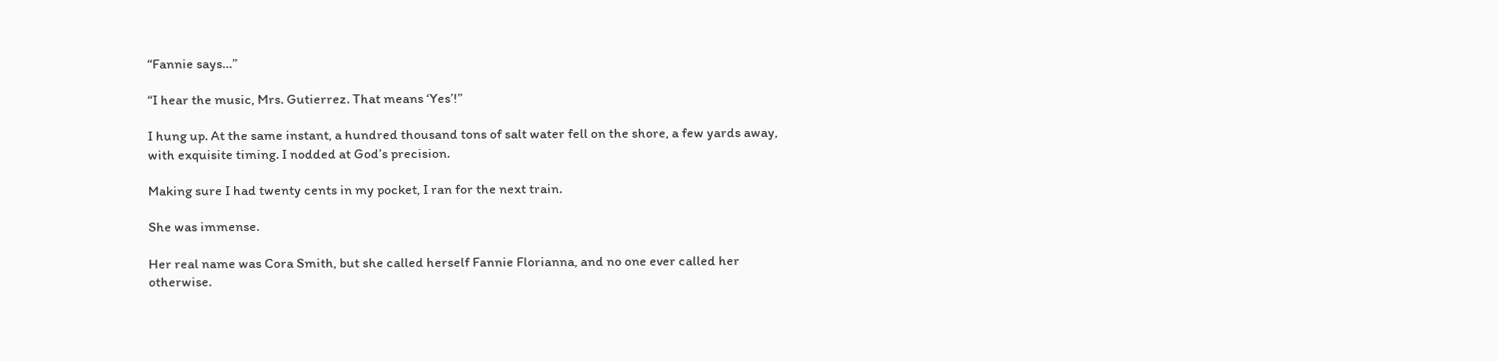“Fannie says…”

“I hear the music, Mrs. Gutierrez. That means ‘Yes’!”

I hung up. At the same instant, a hundred thousand tons of salt water fell on the shore, a few yards away, with exquisite timing. I nodded at God’s precision.

Making sure I had twenty cents in my pocket, I ran for the next train.

She was immense.

Her real name was Cora Smith, but she called herself Fannie Florianna, and no one ever called her otherwise.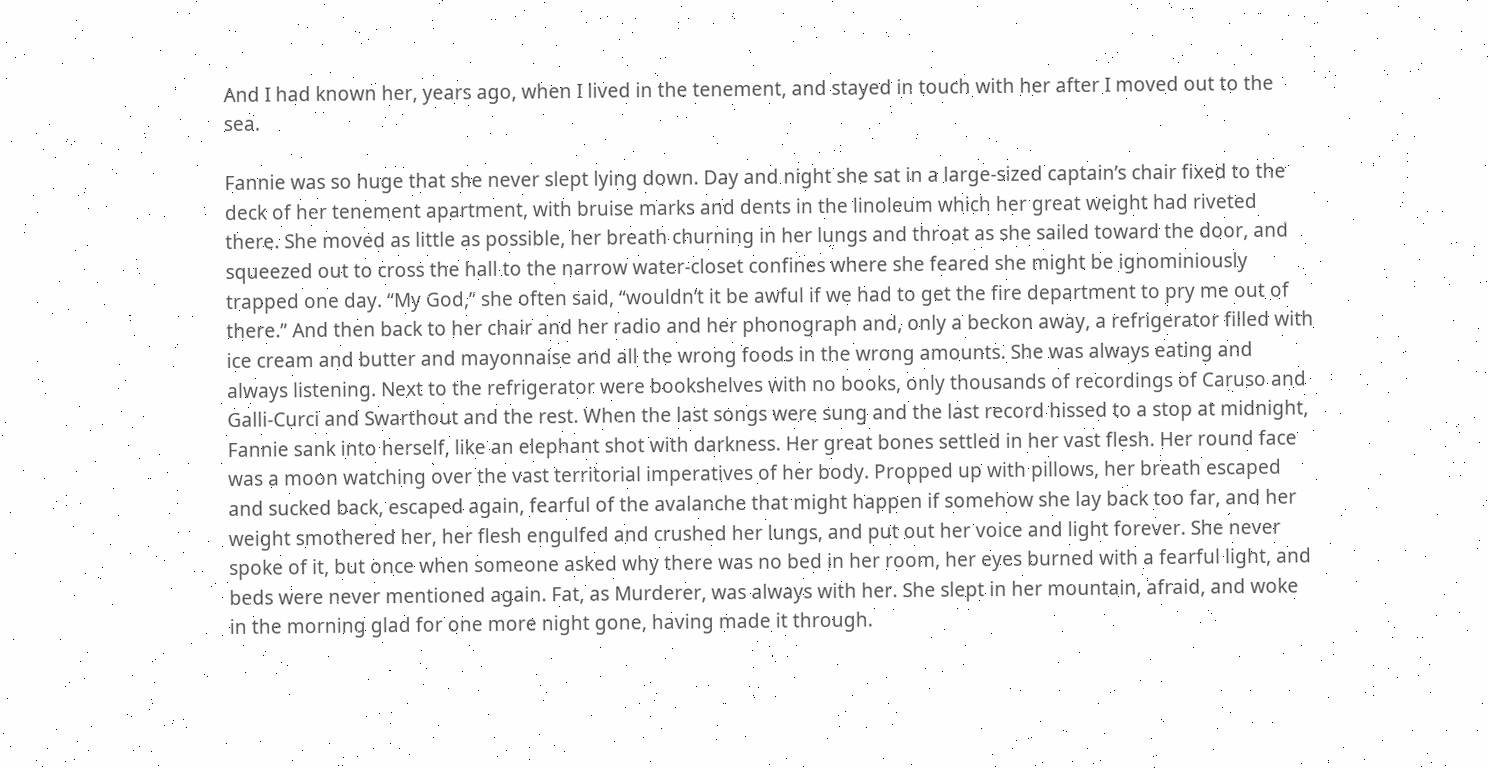And I had known her, years ago, when I lived in the tenement, and stayed in touch with her after I moved out to the sea.

Fannie was so huge that she never slept lying down. Day and night she sat in a large-sized captain’s chair fixed to the deck of her tenement apartment, with bruise marks and dents in the linoleum which her great weight had riveted there. She moved as little as possible, her breath churning in her lungs and throat as she sailed toward the door, and squeezed out to cross the hall to the narrow water-closet confines where she feared she might be ignominiously trapped one day. “My God,” she often said, “wouldn’t it be awful if we had to get the fire department to pry me out of there.” And then back to her chair and her radio and her phonograph and, only a beckon away, a refrigerator filled with ice cream and butter and mayonnaise and all the wrong foods in the wrong amounts. She was always eating and always listening. Next to the refrigerator were bookshelves with no books, only thousands of recordings of Caruso and Galli-Curci and Swarthout and the rest. When the last songs were sung and the last record hissed to a stop at midnight, Fannie sank into herself, like an elephant shot with darkness. Her great bones settled in her vast flesh. Her round face was a moon watching over the vast territorial imperatives of her body. Propped up with pillows, her breath escaped and sucked back, escaped again, fearful of the avalanche that might happen if somehow she lay back too far, and her weight smothered her, her flesh engulfed and crushed her lungs, and put out her voice and light forever. She never spoke of it, but once when someone asked why there was no bed in her room, her eyes burned with a fearful light, and beds were never mentioned again. Fat, as Murderer, was always with her. She slept in her mountain, afraid, and woke in the morning glad for one more night gone, having made it through.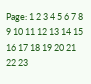Page: 1 2 3 4 5 6 7 8 9 10 11 12 13 14 15 16 17 18 19 20 21 22 23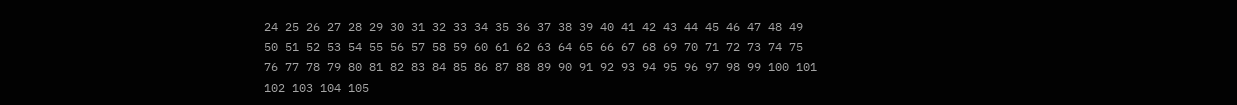24 25 26 27 28 29 30 31 32 33 34 35 36 37 38 39 40 41 42 43 44 45 46 47 48 49 50 51 52 53 54 55 56 57 58 59 60 61 62 63 64 65 66 67 68 69 70 71 72 73 74 75 76 77 78 79 80 81 82 83 84 85 86 87 88 89 90 91 92 93 94 95 96 97 98 99 100 101 102 103 104 105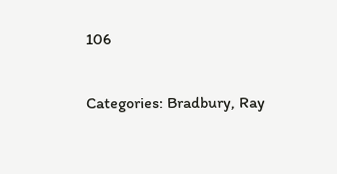106

Categories: Bradbury, Ray